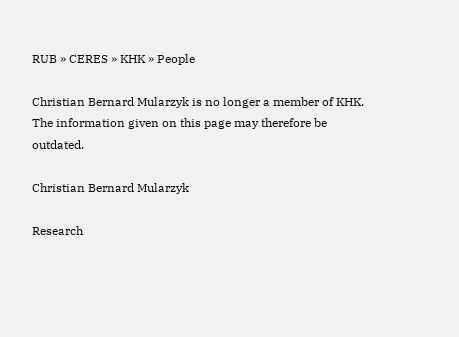RUB » CERES » KHK » People

Christian Bernard Mularzyk is no longer a member of KHK. The information given on this page may therefore be outdated.

Christian Bernard Mularzyk

Research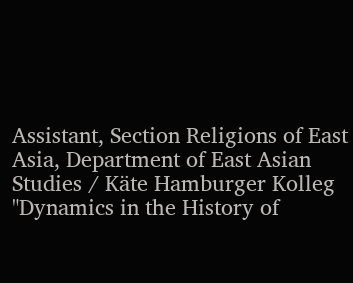Assistant, Section Religions of East Asia, Department of East Asian Studies / Käte Hamburger Kolleg "Dynamics in the History of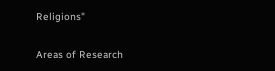Religions"

Areas of Research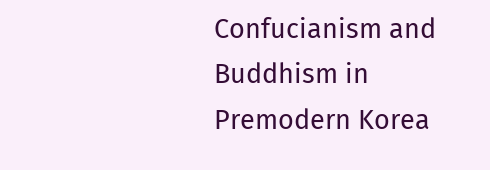Confucianism and Buddhism in Premodern Korea